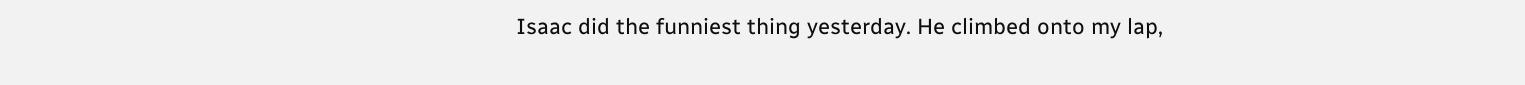Isaac did the funniest thing yesterday. He climbed onto my lap,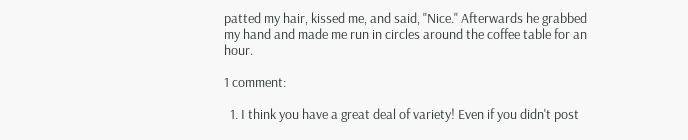patted my hair, kissed me, and said, "Nice." Afterwards he grabbed my hand and made me run in circles around the coffee table for an hour.

1 comment:

  1. I think you have a great deal of variety! Even if you didn't post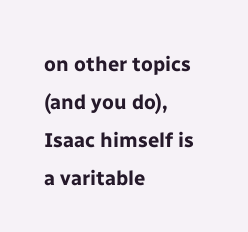on other topics (and you do), Isaac himself is a varitable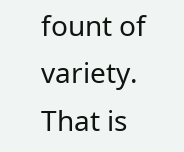fount of variety. That is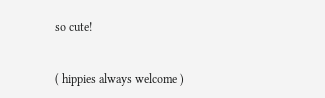so cute!


( hippies always welcome )